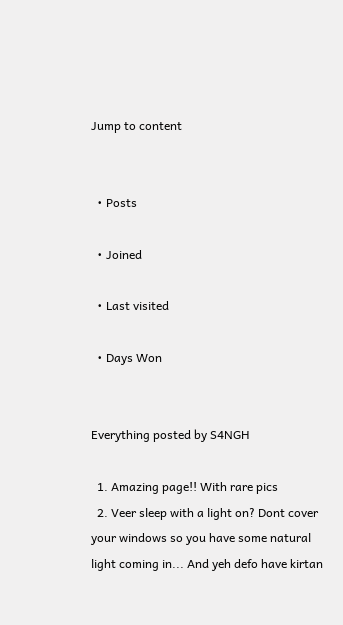Jump to content


  • Posts

  • Joined

  • Last visited

  • Days Won


Everything posted by S4NGH

  1. Amazing page!! With rare pics
  2. Veer sleep with a light on? Dont cover your windows so you have some natural light coming in... And yeh defo have kirtan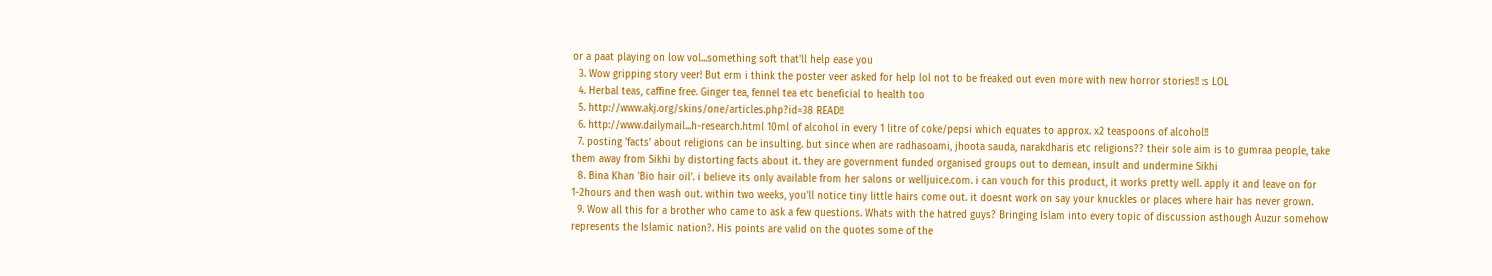or a paat playing on low vol...something soft that'll help ease you
  3. Wow gripping story veer! But erm i think the poster veer asked for help lol not to be freaked out even more with new horror stories!! :s LOL
  4. Herbal teas, caffine free. Ginger tea, fennel tea etc beneficial to health too
  5. http://www.akj.org/skins/one/articles.php?id=38 READ!!
  6. http://www.dailymail...h-research.html 10ml of alcohol in every 1 litre of coke/pepsi which equates to approx. x2 teaspoons of alcohol!!
  7. posting 'facts' about religions can be insulting. but since when are radhasoami, jhoota sauda, narakdharis etc religions?? their sole aim is to gumraa people, take them away from Sikhi by distorting facts about it. they are government funded organised groups out to demean, insult and undermine Sikhi
  8. Bina Khan 'Bio hair oil'. i believe its only available from her salons or welljuice.com. i can vouch for this product, it works pretty well. apply it and leave on for 1-2hours and then wash out. within two weeks, you'll notice tiny little hairs come out. it doesnt work on say your knuckles or places where hair has never grown.
  9. Wow all this for a brother who came to ask a few questions. Whats with the hatred guys? Bringing Islam into every topic of discussion asthough Auzur somehow represents the Islamic nation?. His points are valid on the quotes some of the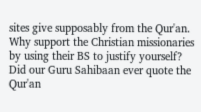sites give supposably from the Qur'an. Why support the Christian missionaries by using their BS to justify yourself? Did our Guru Sahibaan ever quote the Qur'an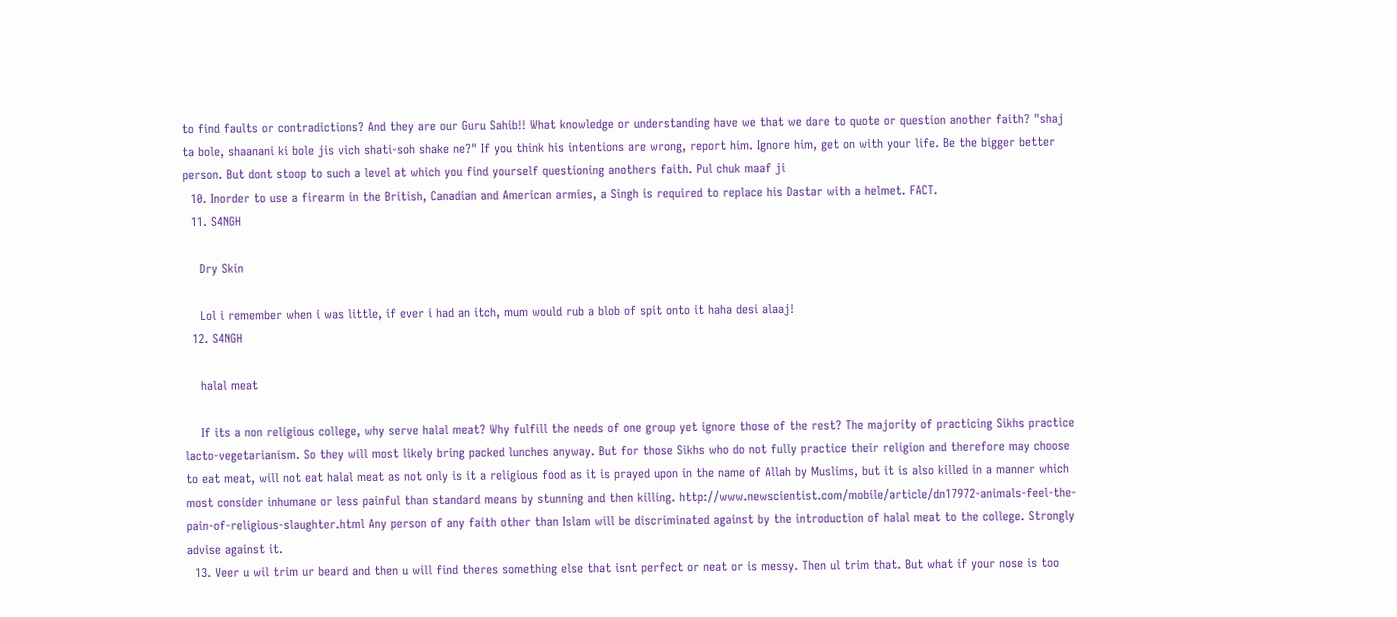to find faults or contradictions? And they are our Guru Sahib!! What knowledge or understanding have we that we dare to quote or question another faith? "shaj ta bole, shaanani ki bole jis vich shati-soh shake ne?" If you think his intentions are wrong, report him. Ignore him, get on with your life. Be the bigger better person. But dont stoop to such a level at which you find yourself questioning anothers faith. Pul chuk maaf ji
  10. Inorder to use a firearm in the British, Canadian and American armies, a Singh is required to replace his Dastar with a helmet. FACT.
  11. S4NGH

    Dry Skin

    Lol i remember when i was little, if ever i had an itch, mum would rub a blob of spit onto it haha desi alaaj!
  12. S4NGH

    halal meat

    If its a non religious college, why serve halal meat? Why fulfill the needs of one group yet ignore those of the rest? The majority of practicing Sikhs practice lacto-vegetarianism. So they will most likely bring packed lunches anyway. But for those Sikhs who do not fully practice their religion and therefore may choose to eat meat, will not eat halal meat as not only is it a religious food as it is prayed upon in the name of Allah by Muslims, but it is also killed in a manner which most consider inhumane or less painful than standard means by stunning and then killing. http://www.newscientist.com/mobile/article/dn17972-animals-feel-the-pain-of-religious-slaughter.html Any person of any faith other than Islam will be discriminated against by the introduction of halal meat to the college. Strongly advise against it.
  13. Veer u wil trim ur beard and then u will find theres something else that isnt perfect or neat or is messy. Then ul trim that. But what if your nose is too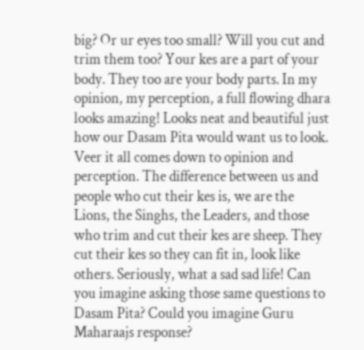big? Or ur eyes too small? Will you cut and trim them too? Your kes are a part of your body. They too are your body parts. In my opinion, my perception, a full flowing dhara looks amazing! Looks neat and beautiful just how our Dasam Pita would want us to look. Veer it all comes down to opinion and perception. The difference between us and people who cut their kes is, we are the Lions, the Singhs, the Leaders, and those who trim and cut their kes are sheep. They cut their kes so they can fit in, look like others. Seriously, what a sad sad life! Can you imagine asking those same questions to Dasam Pita? Could you imagine Guru Maharaajs response?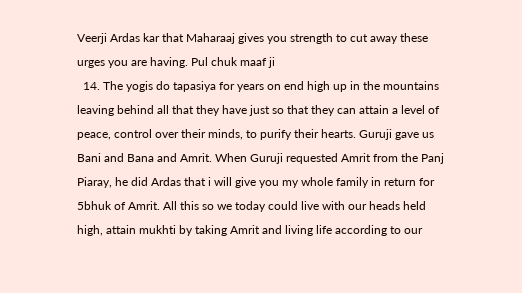Veerji Ardas kar that Maharaaj gives you strength to cut away these urges you are having. Pul chuk maaf ji
  14. The yogis do tapasiya for years on end high up in the mountains leaving behind all that they have just so that they can attain a level of peace, control over their minds, to purify their hearts. Guruji gave us Bani and Bana and Amrit. When Guruji requested Amrit from the Panj Piaray, he did Ardas that i will give you my whole family in return for 5bhuk of Amrit. All this so we today could live with our heads held high, attain mukhti by taking Amrit and living life according to our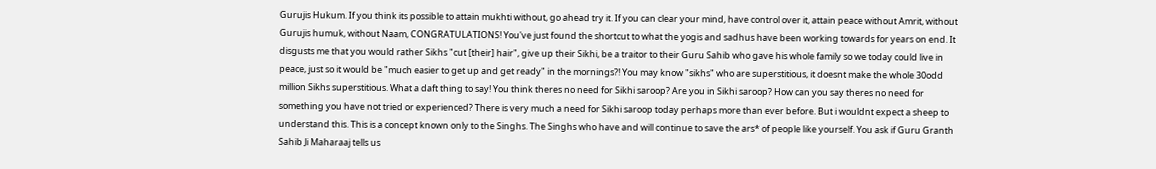Gurujis Hukum. If you think its possible to attain mukhti without, go ahead try it. If you can clear your mind, have control over it, attain peace without Amrit, without Gurujis humuk, without Naam, CONGRATULATIONS! You've just found the shortcut to what the yogis and sadhus have been working towards for years on end. It disgusts me that you would rather Sikhs "cut [their] hair", give up their Sikhi, be a traitor to their Guru Sahib who gave his whole family so we today could live in peace, just so it would be "much easier to get up and get ready" in the mornings?! You may know "sikhs" who are superstitious, it doesnt make the whole 30odd million Sikhs superstitious. What a daft thing to say! You think theres no need for Sikhi saroop? Are you in Sikhi saroop? How can you say theres no need for something you have not tried or experienced? There is very much a need for Sikhi saroop today perhaps more than ever before. But i wouldnt expect a sheep to understand this. This is a concept known only to the Singhs. The Singhs who have and will continue to save the ars* of people like yourself. You ask if Guru Granth Sahib Ji Maharaaj tells us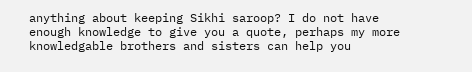anything about keeping Sikhi saroop? I do not have enough knowledge to give you a quote, perhaps my more knowledgable brothers and sisters can help you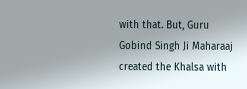with that. But, Guru Gobind Singh Ji Maharaaj created the Khalsa with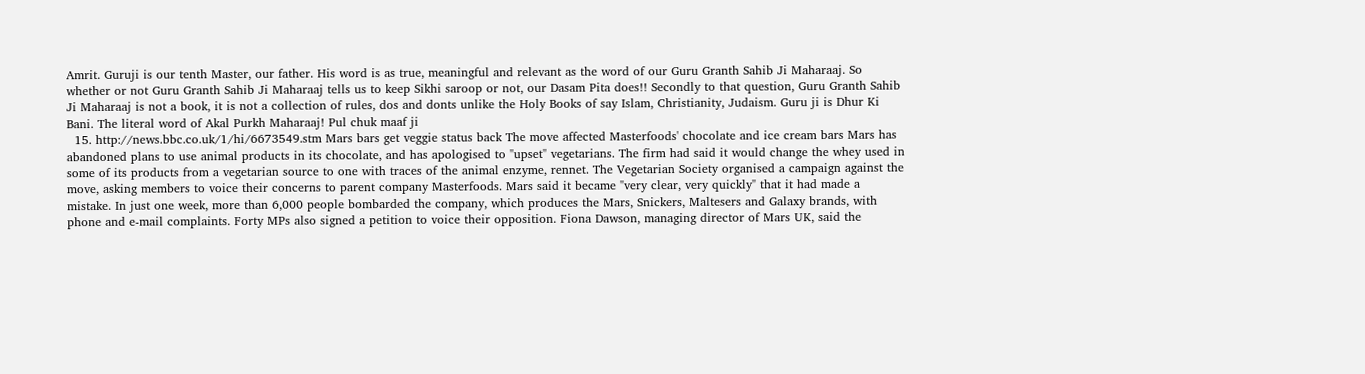Amrit. Guruji is our tenth Master, our father. His word is as true, meaningful and relevant as the word of our Guru Granth Sahib Ji Maharaaj. So whether or not Guru Granth Sahib Ji Maharaaj tells us to keep Sikhi saroop or not, our Dasam Pita does!! Secondly to that question, Guru Granth Sahib Ji Maharaaj is not a book, it is not a collection of rules, dos and donts unlike the Holy Books of say Islam, Christianity, Judaism. Guru ji is Dhur Ki Bani. The literal word of Akal Purkh Maharaaj! Pul chuk maaf ji
  15. http://news.bbc.co.uk/1/hi/6673549.stm Mars bars get veggie status back The move affected Masterfoods' chocolate and ice cream bars Mars has abandoned plans to use animal products in its chocolate, and has apologised to "upset" vegetarians. The firm had said it would change the whey used in some of its products from a vegetarian source to one with traces of the animal enzyme, rennet. The Vegetarian Society organised a campaign against the move, asking members to voice their concerns to parent company Masterfoods. Mars said it became "very clear, very quickly" that it had made a mistake. In just one week, more than 6,000 people bombarded the company, which produces the Mars, Snickers, Maltesers and Galaxy brands, with phone and e-mail complaints. Forty MPs also signed a petition to voice their opposition. Fiona Dawson, managing director of Mars UK, said the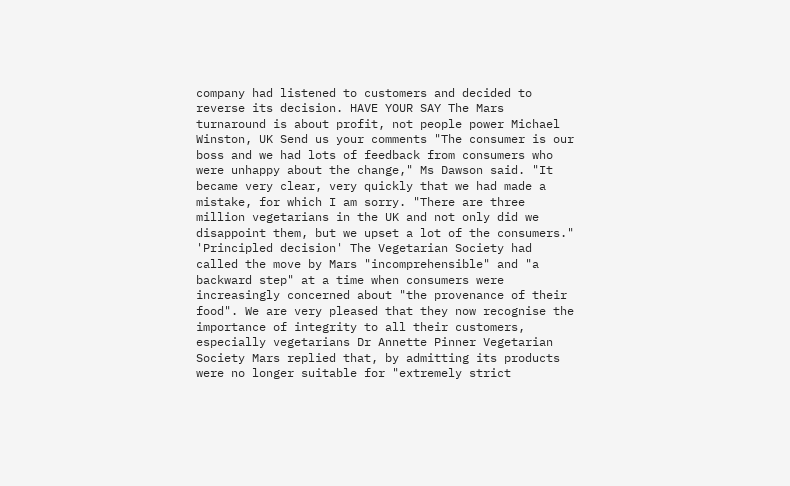company had listened to customers and decided to reverse its decision. HAVE YOUR SAY The Mars turnaround is about profit, not people power Michael Winston, UK Send us your comments "The consumer is our boss and we had lots of feedback from consumers who were unhappy about the change," Ms Dawson said. "It became very clear, very quickly that we had made a mistake, for which I am sorry. "There are three million vegetarians in the UK and not only did we disappoint them, but we upset a lot of the consumers." 'Principled decision' The Vegetarian Society had called the move by Mars "incomprehensible" and "a backward step" at a time when consumers were increasingly concerned about "the provenance of their food". We are very pleased that they now recognise the importance of integrity to all their customers, especially vegetarians Dr Annette Pinner Vegetarian Society Mars replied that, by admitting its products were no longer suitable for "extremely strict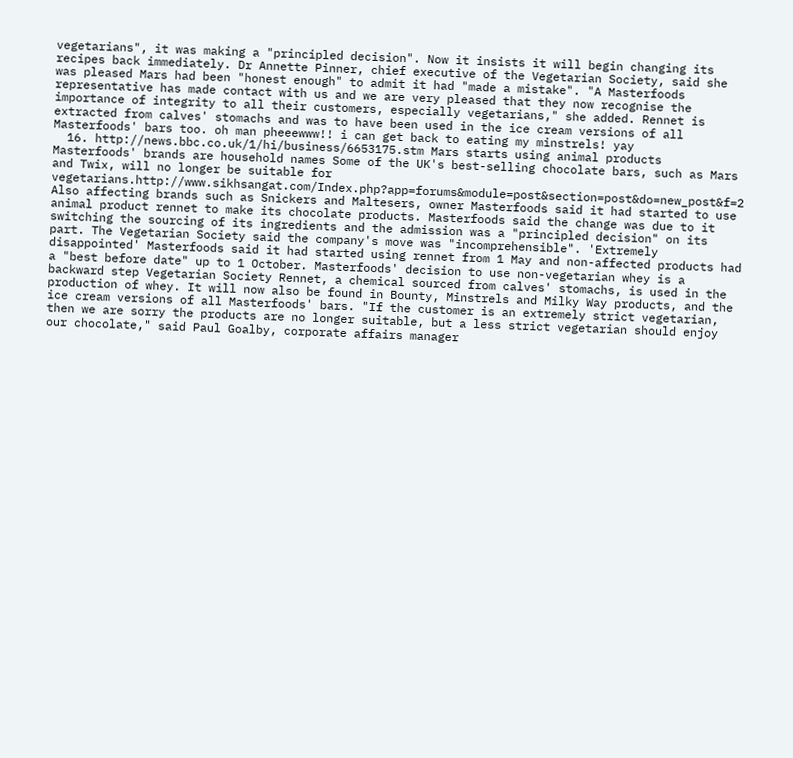vegetarians", it was making a "principled decision". Now it insists it will begin changing its recipes back immediately. Dr Annette Pinner, chief executive of the Vegetarian Society, said she was pleased Mars had been "honest enough" to admit it had "made a mistake". "A Masterfoods representative has made contact with us and we are very pleased that they now recognise the importance of integrity to all their customers, especially vegetarians," she added. Rennet is extracted from calves' stomachs and was to have been used in the ice cream versions of all Masterfoods' bars too. oh man pheeewww!! i can get back to eating my minstrels! yay
  16. http://news.bbc.co.uk/1/hi/business/6653175.stm Mars starts using animal products Masterfoods' brands are household names Some of the UK's best-selling chocolate bars, such as Mars and Twix, will no longer be suitable for vegetarians.http://www.sikhsangat.com/Index.php?app=forums&module=post&section=post&do=new_post&f=2 Also affecting brands such as Snickers and Maltesers, owner Masterfoods said it had started to use animal product rennet to make its chocolate products. Masterfoods said the change was due to it switching the sourcing of its ingredients and the admission was a "principled decision" on its part. The Vegetarian Society said the company's move was "incomprehensible". 'Extremely disappointed' Masterfoods said it had started using rennet from 1 May and non-affected products had a "best before date" up to 1 October. Masterfoods' decision to use non-vegetarian whey is a backward step Vegetarian Society Rennet, a chemical sourced from calves' stomachs, is used in the production of whey. It will now also be found in Bounty, Minstrels and Milky Way products, and the ice cream versions of all Masterfoods' bars. "If the customer is an extremely strict vegetarian, then we are sorry the products are no longer suitable, but a less strict vegetarian should enjoy our chocolate," said Paul Goalby, corporate affairs manager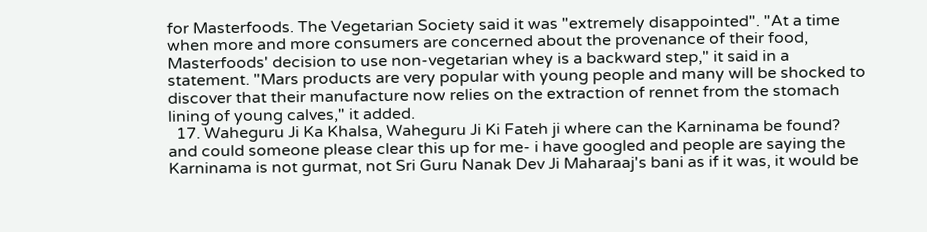for Masterfoods. The Vegetarian Society said it was "extremely disappointed". "At a time when more and more consumers are concerned about the provenance of their food, Masterfoods' decision to use non-vegetarian whey is a backward step," it said in a statement. "Mars products are very popular with young people and many will be shocked to discover that their manufacture now relies on the extraction of rennet from the stomach lining of young calves," it added.
  17. Waheguru Ji Ka Khalsa, Waheguru Ji Ki Fateh ji where can the Karninama be found? and could someone please clear this up for me- i have googled and people are saying the Karninama is not gurmat, not Sri Guru Nanak Dev Ji Maharaaj's bani as if it was, it would be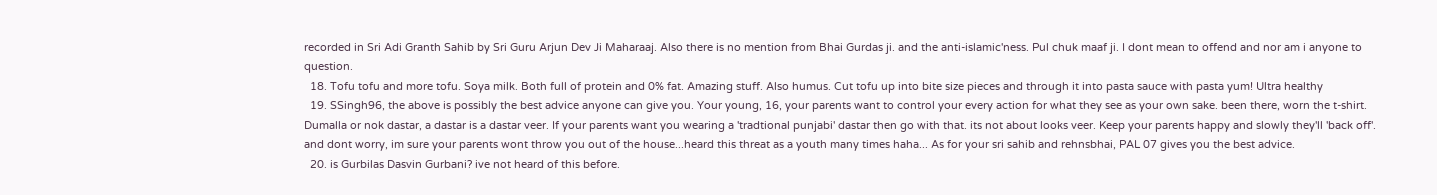recorded in Sri Adi Granth Sahib by Sri Guru Arjun Dev Ji Maharaaj. Also there is no mention from Bhai Gurdas ji. and the anti-islamic'ness. Pul chuk maaf ji. I dont mean to offend and nor am i anyone to question.
  18. Tofu tofu and more tofu. Soya milk. Both full of protein and 0% fat. Amazing stuff. Also humus. Cut tofu up into bite size pieces and through it into pasta sauce with pasta yum! Ultra healthy
  19. SSingh96, the above is possibly the best advice anyone can give you. Your young, 16, your parents want to control your every action for what they see as your own sake. been there, worn the t-shirt. Dumalla or nok dastar, a dastar is a dastar veer. If your parents want you wearing a 'tradtional punjabi' dastar then go with that. its not about looks veer. Keep your parents happy and slowly they'll 'back off'. and dont worry, im sure your parents wont throw you out of the house...heard this threat as a youth many times haha... As for your sri sahib and rehnsbhai, PAL 07 gives you the best advice.
  20. is Gurbilas Dasvin Gurbani? ive not heard of this before.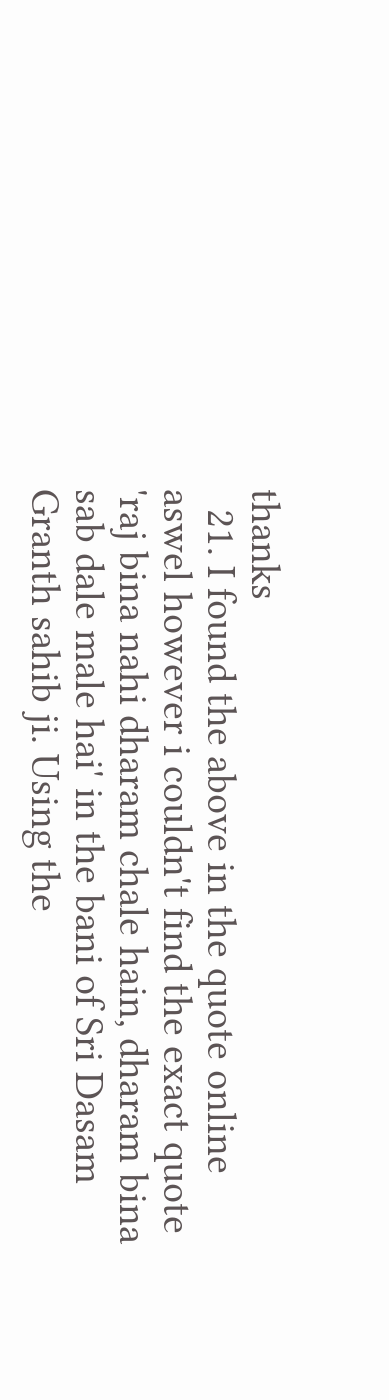thanks
  21. I found the above in the quote online aswel however i couldn't find the exact quote 'raj bina nahi dharam chale hain, dharam bina sab dale male hai' in the bani of Sri Dasam Granth sahib ji. Using the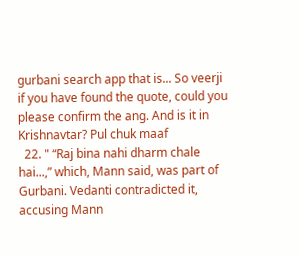gurbani search app that is... So veerji if you have found the quote, could you please confirm the ang. And is it in Krishnavtar? Pul chuk maaf
  22. " “Raj bina nahi dharm chale hai...,” which, Mann said, was part of Gurbani. Vedanti contradicted it, accusing Mann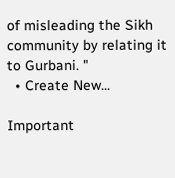of misleading the Sikh community by relating it to Gurbani. "
  • Create New...

Important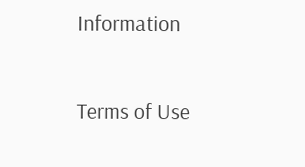Information

Terms of Use